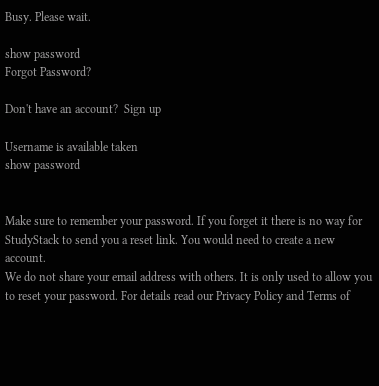Busy. Please wait.

show password
Forgot Password?

Don't have an account?  Sign up

Username is available taken
show password


Make sure to remember your password. If you forget it there is no way for StudyStack to send you a reset link. You would need to create a new account.
We do not share your email address with others. It is only used to allow you to reset your password. For details read our Privacy Policy and Terms of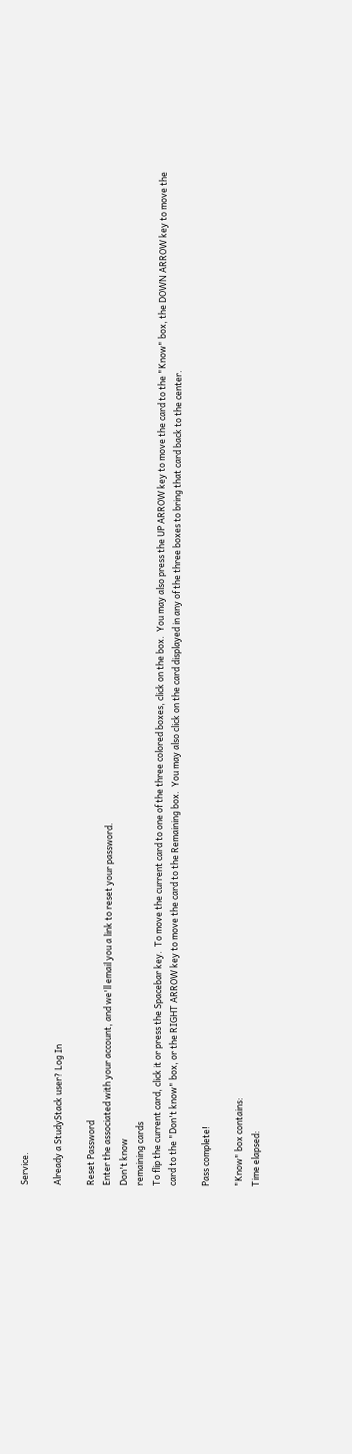Service.

Already a StudyStack user? Log In

Reset Password
Enter the associated with your account, and we'll email you a link to reset your password.
Don't know
remaining cards
To flip the current card, click it or press the Spacebar key.  To move the current card to one of the three colored boxes, click on the box.  You may also press the UP ARROW key to move the card to the "Know" box, the DOWN ARROW key to move the card to the "Don't know" box, or the RIGHT ARROW key to move the card to the Remaining box.  You may also click on the card displayed in any of the three boxes to bring that card back to the center.

Pass complete!

"Know" box contains:
Time elapsed: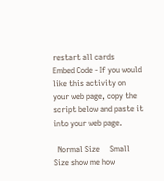restart all cards
Embed Code - If you would like this activity on your web page, copy the script below and paste it into your web page.

  Normal Size     Small Size show me how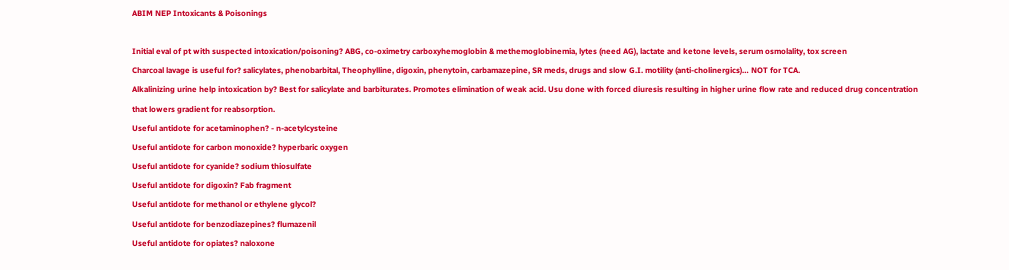ABIM NEP Intoxicants & Poisonings

Initial eval of pt with suspected intoxication/poisoning? ABG, co-oximetry carboxyhemoglobin & methemoglobinemia, lytes (need AG), lactate and ketone levels, serum osmolality, tox screen
Charcoal lavage is useful for? salicylates, phenobarbital, Theophylline, digoxin, phenytoin, carbamazepine, SR meds, drugs and slow G.I. motility (anti-cholinergics)… NOT for TCA.
Alkalinizing urine help intoxication by? Best for salicylate and barbiturates. Promotes elimination of weak acid. Usu done with forced diuresis resulting in higher urine flow rate and reduced drug concentration that lowers gradient for reabsorption.
Useful antidote for acetaminophen? - n-acetylcysteine
Useful antidote for carbon monoxide? hyperbaric oxygen
Useful antidote for cyanide? sodium thiosulfate
Useful antidote for digoxin? Fab fragment
Useful antidote for methanol or ethylene glycol?
Useful antidote for benzodiazepines? flumazenil
Useful antidote for opiates? naloxone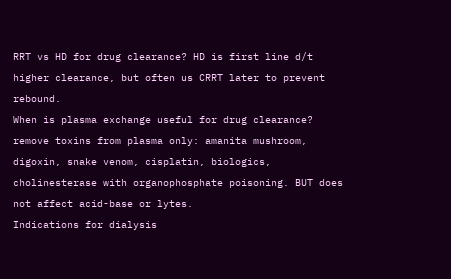RRT vs HD for drug clearance? HD is first line d/t higher clearance, but often us CRRT later to prevent rebound.
When is plasma exchange useful for drug clearance? remove toxins from plasma only: amanita mushroom, digoxin, snake venom, cisplatin, biologics, cholinesterase with organophosphate poisoning. BUT does not affect acid-base or lytes.
Indications for dialysis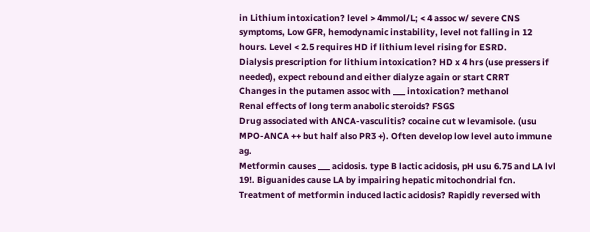in Lithium intoxication? level > 4mmol/L; < 4 assoc w/ severe CNS symptoms, Low GFR, hemodynamic instability, level not falling in 12 hours. Level < 2.5 requires HD if lithium level rising for ESRD.
Dialysis prescription for lithium intoxication? HD x 4 hrs (use pressers if needed), expect rebound and either dialyze again or start CRRT
Changes in the putamen assoc with ___ intoxication? methanol
Renal effects of long term anabolic steroids? FSGS
Drug associated with ANCA-vasculitis? cocaine cut w levamisole. (usu MPO-ANCA ++ but half also PR3 +). Often develop low level auto immune ag.
Metformin causes ___ acidosis. type B lactic acidosis, pH usu 6.75 and LA lvl 19!. Biguanides cause LA by impairing hepatic mitochondrial fcn.
Treatment of metformin induced lactic acidosis? Rapidly reversed with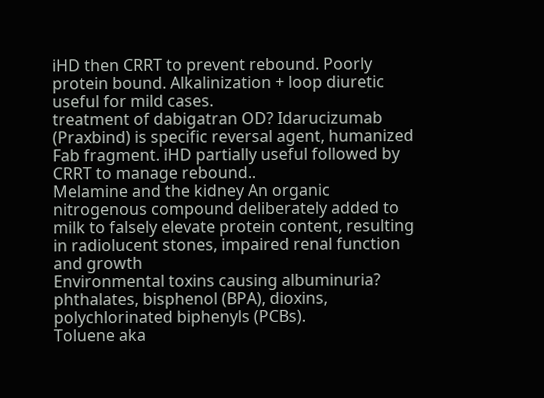iHD then CRRT to prevent rebound. Poorly protein bound. Alkalinization + loop diuretic useful for mild cases.
treatment of dabigatran OD? Idarucizumab (Praxbind) is specific reversal agent, humanized Fab fragment. iHD partially useful followed by CRRT to manage rebound..
Melamine and the kidney An organic nitrogenous compound deliberately added to milk to falsely elevate protein content, resulting in radiolucent stones, impaired renal function and growth
Environmental toxins causing albuminuria? phthalates, bisphenol (BPA), dioxins, polychlorinated biphenyls (PCBs).
Toluene aka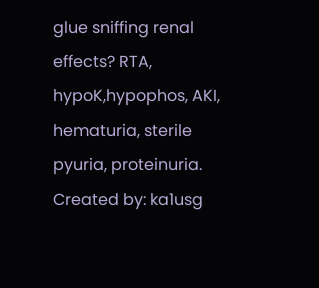glue sniffing renal effects? RTA, hypoK,hypophos, AKI, hematuria, sterile pyuria, proteinuria.
Created by: ka1usg